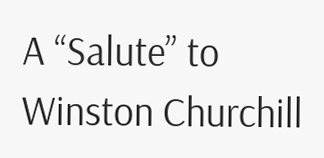A “Salute” to Winston Churchill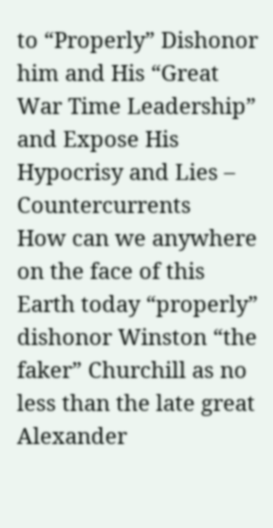to “Properly” Dishonor him and His “Great War Time Leadership” and Expose His Hypocrisy and Lies – Countercurrents
How can we anywhere on the face of this Earth today “properly” dishonor Winston “the faker” Churchill as no less than the late great Alexander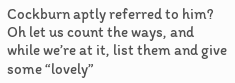Cockburn aptly referred to him? Oh let us count the ways, and while we’re at it, list them and give some “lovely”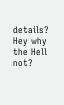details? Hey why the Hell not?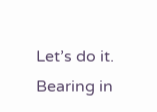Let’s do it. Bearing in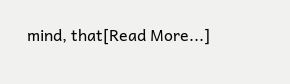mind, that[Read More...]